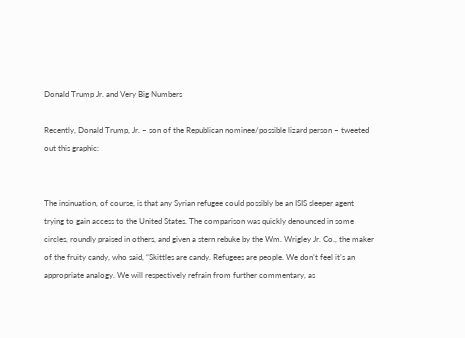Donald Trump Jr. and Very Big Numbers

Recently, Donald Trump, Jr. – son of the Republican nominee/possible lizard person – tweeted out this graphic:


The insinuation, of course, is that any Syrian refugee could possibly be an ISIS sleeper agent trying to gain access to the United States. The comparison was quickly denounced in some circles, roundly praised in others, and given a stern rebuke by the Wm. Wrigley Jr. Co., the maker of the fruity candy, who said, “Skittles are candy. Refugees are people. We don’t feel it’s an appropriate analogy. We will respectively refrain from further commentary, as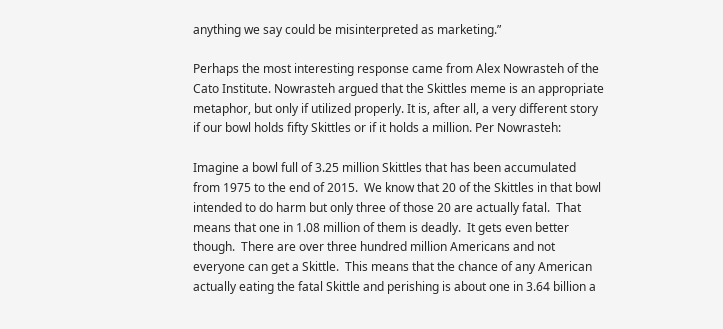anything we say could be misinterpreted as marketing.”

Perhaps the most interesting response came from Alex Nowrasteh of the Cato Institute. Nowrasteh argued that the Skittles meme is an appropriate metaphor, but only if utilized properly. It is, after all, a very different story if our bowl holds fifty Skittles or if it holds a million. Per Nowrasteh:

Imagine a bowl full of 3.25 million Skittles that has been accumulated from 1975 to the end of 2015.  We know that 20 of the Skittles in that bowl intended to do harm but only three of those 20 are actually fatal.  That means that one in 1.08 million of them is deadly.  It gets even better though.  There are over three hundred million Americans and not everyone can get a Skittle.  This means that the chance of any American actually eating the fatal Skittle and perishing is about one in 3.64 billion a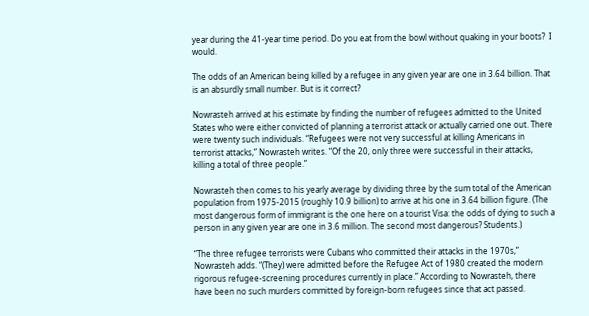year during the 41-year time period. Do you eat from the bowl without quaking in your boots?  I would.

The odds of an American being killed by a refugee in any given year are one in 3.64 billion. That is an absurdly small number. But is it correct?

Nowrasteh arrived at his estimate by finding the number of refugees admitted to the United States who were either convicted of planning a terrorist attack or actually carried one out. There were twenty such individuals. “Refugees were not very successful at killing Americans in terrorist attacks,” Nowrasteh writes. “Of the 20, only three were successful in their attacks, killing a total of three people.”

Nowrasteh then comes to his yearly average by dividing three by the sum total of the American population from 1975-2015 (roughly 10.9 billion) to arrive at his one in 3.64 billion figure. (The most dangerous form of immigrant is the one here on a tourist Visa: the odds of dying to such a person in any given year are one in 3.6 million. The second most dangerous? Students.)

“The three refugee terrorists were Cubans who committed their attacks in the 1970s,” Nowrasteh adds. “(They) were admitted before the Refugee Act of 1980 created the modern rigorous refugee-screening procedures currently in place.” According to Nowrasteh, there have been no such murders committed by foreign-born refugees since that act passed.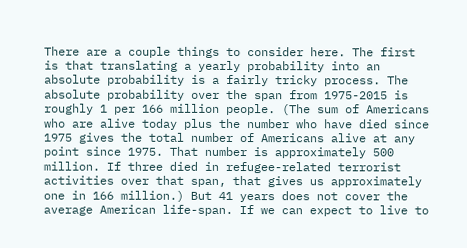There are a couple things to consider here. The first is that translating a yearly probability into an absolute probability is a fairly tricky process. The absolute probability over the span from 1975-2015 is roughly 1 per 166 million people. (The sum of Americans who are alive today plus the number who have died since 1975 gives the total number of Americans alive at any point since 1975. That number is approximately 500 million. If three died in refugee-related terrorist activities over that span, that gives us approximately one in 166 million.) But 41 years does not cover the average American life-span. If we can expect to live to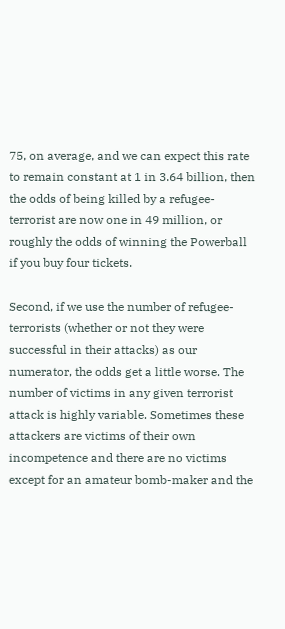75, on average, and we can expect this rate to remain constant at 1 in 3.64 billion, then the odds of being killed by a refugee-terrorist are now one in 49 million, or roughly the odds of winning the Powerball if you buy four tickets.

Second, if we use the number of refugee-terrorists (whether or not they were successful in their attacks) as our numerator, the odds get a little worse. The number of victims in any given terrorist attack is highly variable. Sometimes these attackers are victims of their own incompetence and there are no victims except for an amateur bomb-maker and the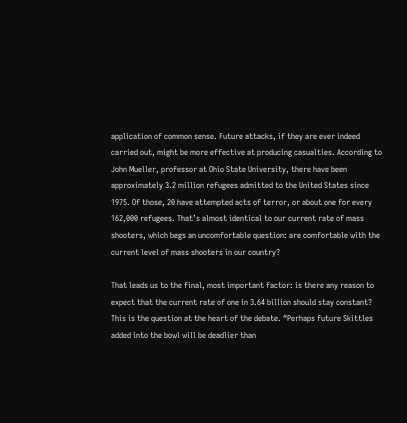application of common sense. Future attacks, if they are ever indeed carried out, might be more effective at producing casualties. According to John Mueller, professor at Ohio State University, there have been approximately 3.2 million refugees admitted to the United States since 1975. Of those, 20 have attempted acts of terror, or about one for every 162,000 refugees. That’s almost identical to our current rate of mass shooters, which begs an uncomfortable question: are comfortable with the current level of mass shooters in our country?

That leads us to the final, most important factor: is there any reason to expect that the current rate of one in 3.64 billion should stay constant? This is the question at the heart of the debate. “Perhaps future Skittles added into the bowl will be deadlier than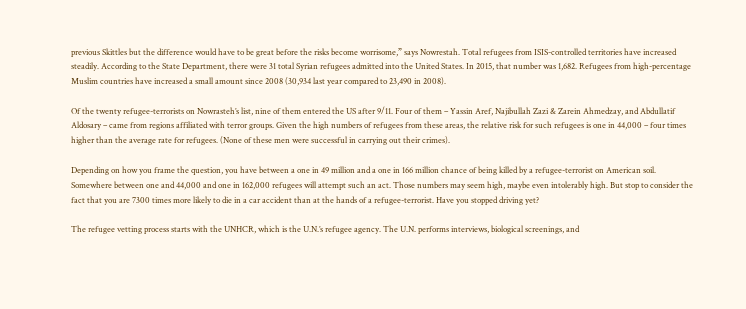previous Skittles but the difference would have to be great before the risks become worrisome,” says Nowrestah. Total refugees from ISIS-controlled territories have increased steadily. According to the State Department, there were 31 total Syrian refugees admitted into the United States. In 2015, that number was 1,682. Refugees from high-percentage Muslim countries have increased a small amount since 2008 (30,934 last year compared to 23,490 in 2008).

Of the twenty refugee-terrorists on Nowrasteh’s list, nine of them entered the US after 9/11. Four of them – Yassin Aref, Najibullah Zazi & Zarein Ahmedzay, and Abdullatif Aldosary – came from regions affiliated with terror groups. Given the high numbers of refugees from these areas, the relative risk for such refugees is one in 44,000 – four times higher than the average rate for refugees. (None of these men were successful in carrying out their crimes).

Depending on how you frame the question, you have between a one in 49 million and a one in 166 million chance of being killed by a refugee-terrorist on American soil. Somewhere between one and 44,000 and one in 162,000 refugees will attempt such an act. Those numbers may seem high, maybe even intolerably high. But stop to consider the fact that you are 7300 times more likely to die in a car accident than at the hands of a refugee-terrorist. Have you stopped driving yet?

The refugee vetting process starts with the UNHCR, which is the U.N.’s refugee agency. The U.N. performs interviews, biological screenings, and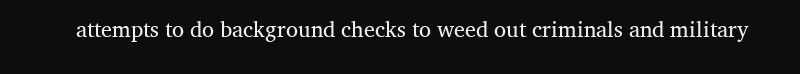attempts to do background checks to weed out criminals and military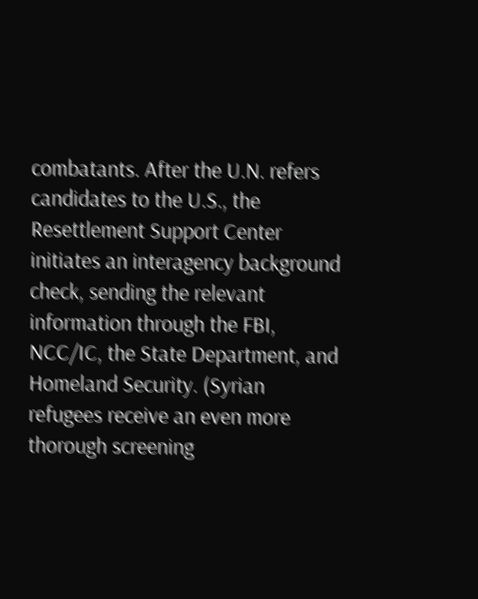combatants. After the U.N. refers candidates to the U.S., the Resettlement Support Center initiates an interagency background check, sending the relevant information through the FBI, NCC/IC, the State Department, and Homeland Security. (Syrian refugees receive an even more thorough screening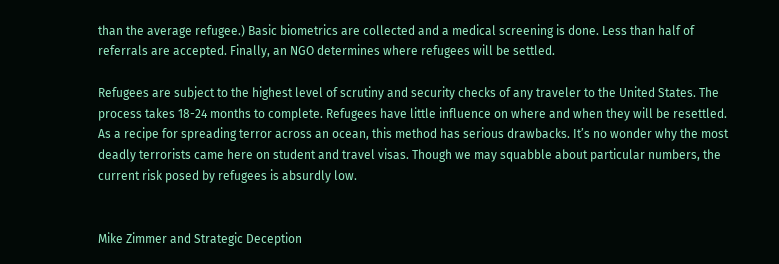than the average refugee.) Basic biometrics are collected and a medical screening is done. Less than half of referrals are accepted. Finally, an NGO determines where refugees will be settled.

Refugees are subject to the highest level of scrutiny and security checks of any traveler to the United States. The process takes 18-24 months to complete. Refugees have little influence on where and when they will be resettled. As a recipe for spreading terror across an ocean, this method has serious drawbacks. It’s no wonder why the most deadly terrorists came here on student and travel visas. Though we may squabble about particular numbers, the current risk posed by refugees is absurdly low.


Mike Zimmer and Strategic Deception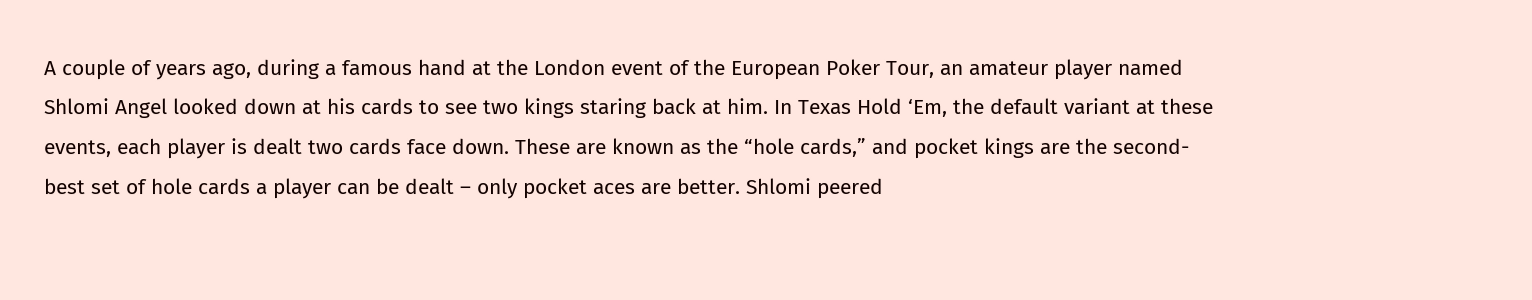A couple of years ago, during a famous hand at the London event of the European Poker Tour, an amateur player named Shlomi Angel looked down at his cards to see two kings staring back at him. In Texas Hold ‘Em, the default variant at these events, each player is dealt two cards face down. These are known as the “hole cards,” and pocket kings are the second-best set of hole cards a player can be dealt – only pocket aces are better. Shlomi peered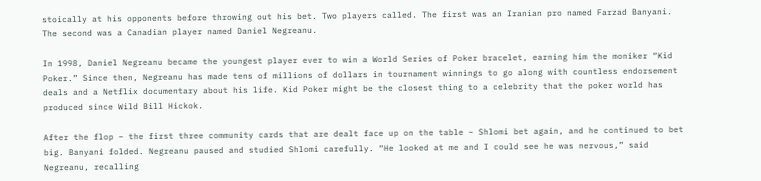stoically at his opponents before throwing out his bet. Two players called. The first was an Iranian pro named Farzad Banyani. The second was a Canadian player named Daniel Negreanu.

In 1998, Daniel Negreanu became the youngest player ever to win a World Series of Poker bracelet, earning him the moniker “Kid Poker.” Since then, Negreanu has made tens of millions of dollars in tournament winnings to go along with countless endorsement deals and a Netflix documentary about his life. Kid Poker might be the closest thing to a celebrity that the poker world has produced since Wild Bill Hickok.

After the flop – the first three community cards that are dealt face up on the table – Shlomi bet again, and he continued to bet big. Banyani folded. Negreanu paused and studied Shlomi carefully. “He looked at me and I could see he was nervous,” said Negreanu, recalling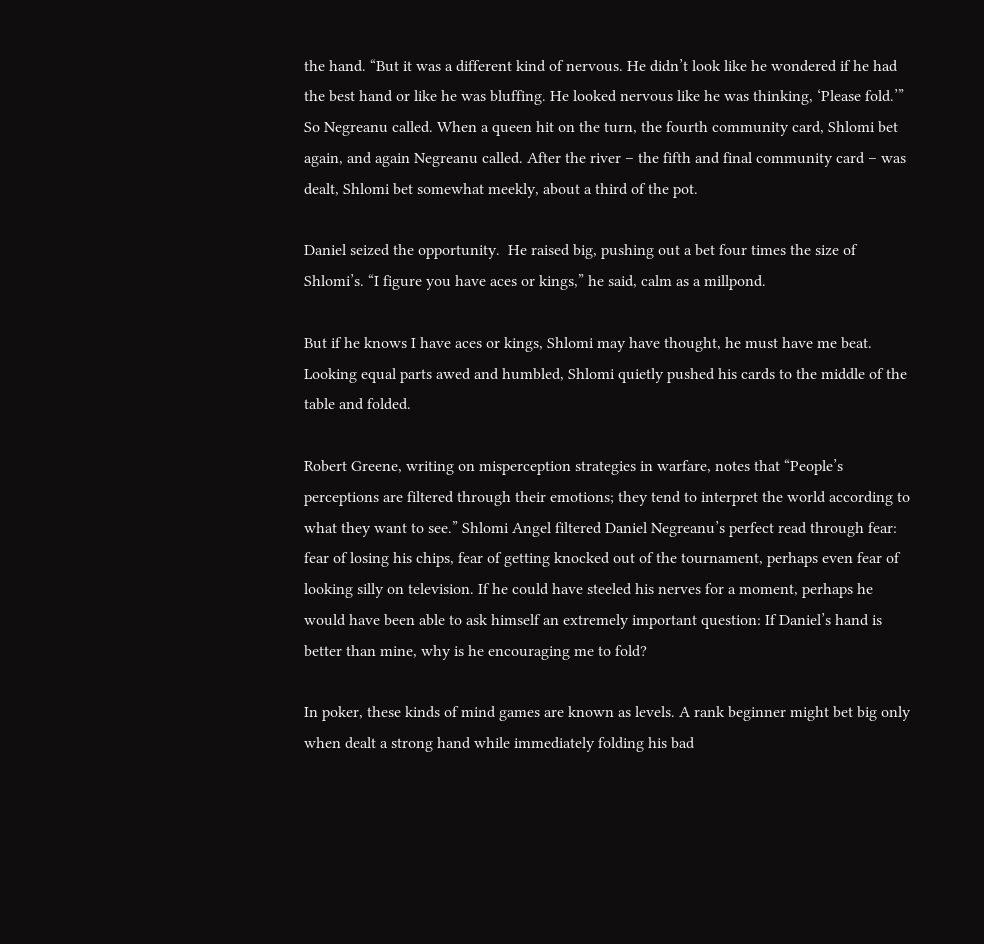the hand. “But it was a different kind of nervous. He didn’t look like he wondered if he had the best hand or like he was bluffing. He looked nervous like he was thinking, ‘Please fold.’” So Negreanu called. When a queen hit on the turn, the fourth community card, Shlomi bet again, and again Negreanu called. After the river – the fifth and final community card – was dealt, Shlomi bet somewhat meekly, about a third of the pot.

Daniel seized the opportunity.  He raised big, pushing out a bet four times the size of Shlomi’s. “I figure you have aces or kings,” he said, calm as a millpond.

But if he knows I have aces or kings, Shlomi may have thought, he must have me beat. Looking equal parts awed and humbled, Shlomi quietly pushed his cards to the middle of the table and folded.

Robert Greene, writing on misperception strategies in warfare, notes that “People’s perceptions are filtered through their emotions; they tend to interpret the world according to what they want to see.” Shlomi Angel filtered Daniel Negreanu’s perfect read through fear: fear of losing his chips, fear of getting knocked out of the tournament, perhaps even fear of looking silly on television. If he could have steeled his nerves for a moment, perhaps he would have been able to ask himself an extremely important question: If Daniel’s hand is better than mine, why is he encouraging me to fold?

In poker, these kinds of mind games are known as levels. A rank beginner might bet big only when dealt a strong hand while immediately folding his bad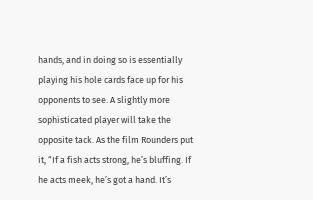hands, and in doing so is essentially playing his hole cards face up for his opponents to see. A slightly more sophisticated player will take the opposite tack. As the film Rounders put it, “If a fish acts strong, he’s bluffing. If he acts meek, he’s got a hand. It’s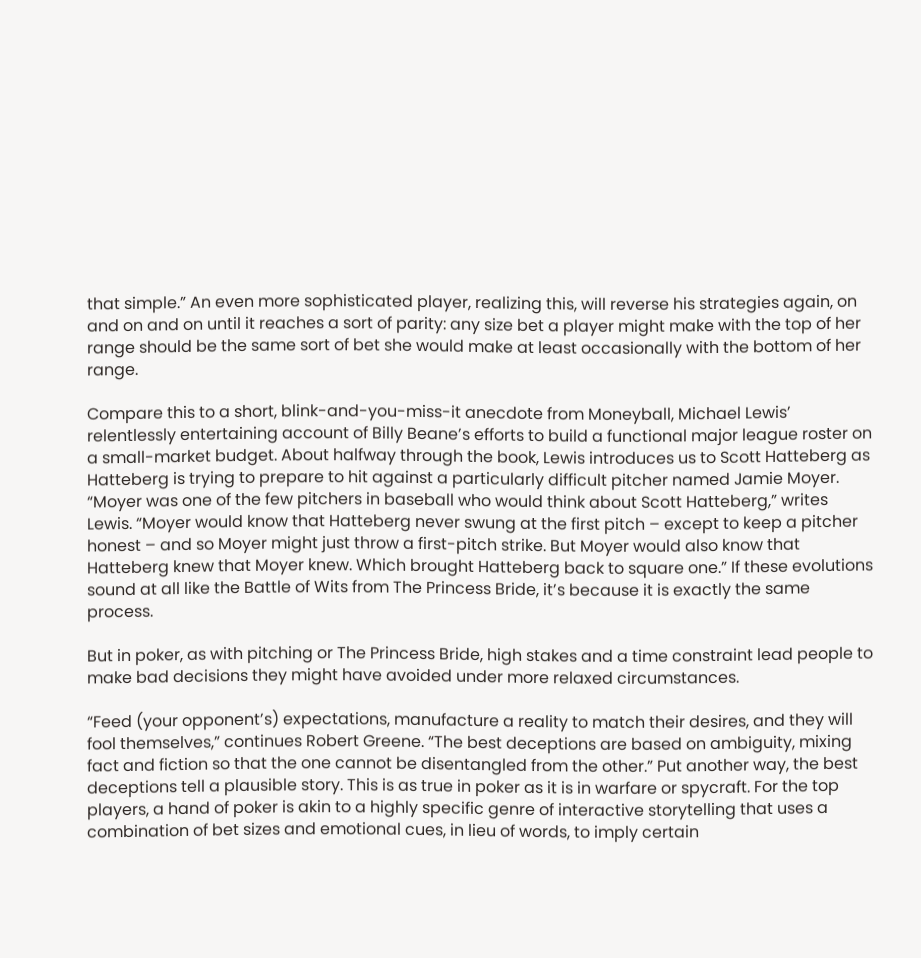that simple.” An even more sophisticated player, realizing this, will reverse his strategies again, on and on and on until it reaches a sort of parity: any size bet a player might make with the top of her range should be the same sort of bet she would make at least occasionally with the bottom of her range.

Compare this to a short, blink-and-you-miss-it anecdote from Moneyball, Michael Lewis’ relentlessly entertaining account of Billy Beane’s efforts to build a functional major league roster on a small-market budget. About halfway through the book, Lewis introduces us to Scott Hatteberg as Hatteberg is trying to prepare to hit against a particularly difficult pitcher named Jamie Moyer. “Moyer was one of the few pitchers in baseball who would think about Scott Hatteberg,” writes Lewis. “Moyer would know that Hatteberg never swung at the first pitch – except to keep a pitcher honest – and so Moyer might just throw a first-pitch strike. But Moyer would also know that Hatteberg knew that Moyer knew. Which brought Hatteberg back to square one.” If these evolutions sound at all like the Battle of Wits from The Princess Bride, it’s because it is exactly the same process.

But in poker, as with pitching or The Princess Bride, high stakes and a time constraint lead people to make bad decisions they might have avoided under more relaxed circumstances.

“Feed (your opponent’s) expectations, manufacture a reality to match their desires, and they will fool themselves,” continues Robert Greene. “The best deceptions are based on ambiguity, mixing fact and fiction so that the one cannot be disentangled from the other.” Put another way, the best deceptions tell a plausible story. This is as true in poker as it is in warfare or spycraft. For the top players, a hand of poker is akin to a highly specific genre of interactive storytelling that uses a combination of bet sizes and emotional cues, in lieu of words, to imply certain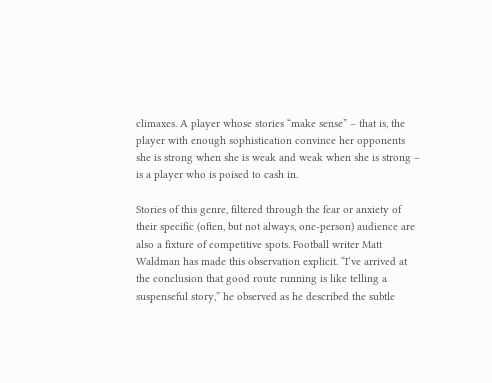climaxes. A player whose stories “make sense” – that is, the player with enough sophistication convince her opponents she is strong when she is weak and weak when she is strong – is a player who is poised to cash in.

Stories of this genre, filtered through the fear or anxiety of their specific (often, but not always, one-person) audience are also a fixture of competitive spots. Football writer Matt Waldman has made this observation explicit. “I’ve arrived at the conclusion that good route running is like telling a suspenseful story,” he observed as he described the subtle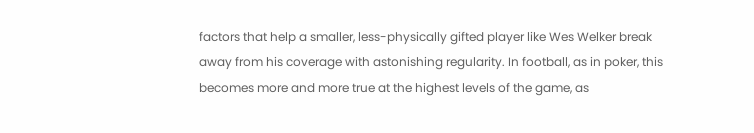factors that help a smaller, less-physically gifted player like Wes Welker break away from his coverage with astonishing regularity. In football, as in poker, this becomes more and more true at the highest levels of the game, as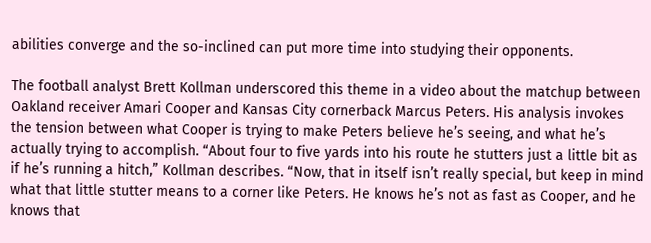abilities converge and the so-inclined can put more time into studying their opponents.

The football analyst Brett Kollman underscored this theme in a video about the matchup between Oakland receiver Amari Cooper and Kansas City cornerback Marcus Peters. His analysis invokes the tension between what Cooper is trying to make Peters believe he’s seeing, and what he’s actually trying to accomplish. “About four to five yards into his route he stutters just a little bit as if he’s running a hitch,” Kollman describes. “Now, that in itself isn’t really special, but keep in mind what that little stutter means to a corner like Peters. He knows he’s not as fast as Cooper, and he knows that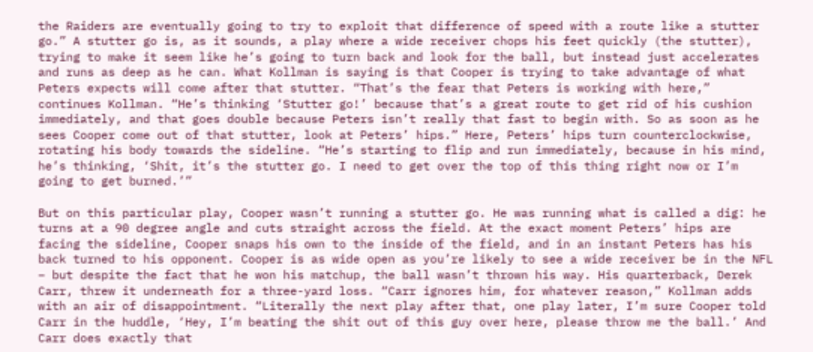the Raiders are eventually going to try to exploit that difference of speed with a route like a stutter go.” A stutter go is, as it sounds, a play where a wide receiver chops his feet quickly (the stutter), trying to make it seem like he’s going to turn back and look for the ball, but instead just accelerates and runs as deep as he can. What Kollman is saying is that Cooper is trying to take advantage of what Peters expects will come after that stutter. “That’s the fear that Peters is working with here,” continues Kollman. “He’s thinking ‘Stutter go!’ because that’s a great route to get rid of his cushion immediately, and that goes double because Peters isn’t really that fast to begin with. So as soon as he sees Cooper come out of that stutter, look at Peters’ hips.” Here, Peters’ hips turn counterclockwise, rotating his body towards the sideline. “He’s starting to flip and run immediately, because in his mind, he’s thinking, ‘Shit, it’s the stutter go. I need to get over the top of this thing right now or I’m going to get burned.’”

But on this particular play, Cooper wasn’t running a stutter go. He was running what is called a dig: he turns at a 90 degree angle and cuts straight across the field. At the exact moment Peters’ hips are facing the sideline, Cooper snaps his own to the inside of the field, and in an instant Peters has his back turned to his opponent. Cooper is as wide open as you’re likely to see a wide receiver be in the NFL – but despite the fact that he won his matchup, the ball wasn’t thrown his way. His quarterback, Derek Carr, threw it underneath for a three-yard loss. “Carr ignores him, for whatever reason,” Kollman adds with an air of disappointment. “Literally the next play after that, one play later, I’m sure Cooper told Carr in the huddle, ‘Hey, I’m beating the shit out of this guy over here, please throw me the ball.’ And Carr does exactly that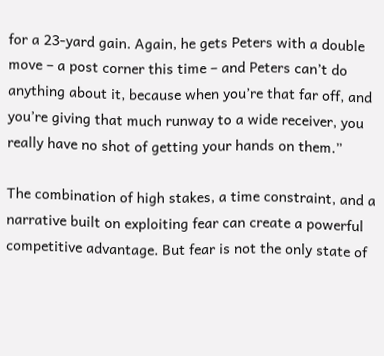for a 23-yard gain. Again, he gets Peters with a double move – a post corner this time – and Peters can’t do anything about it, because when you’re that far off, and you’re giving that much runway to a wide receiver, you really have no shot of getting your hands on them.”

The combination of high stakes, a time constraint, and a narrative built on exploiting fear can create a powerful competitive advantage. But fear is not the only state of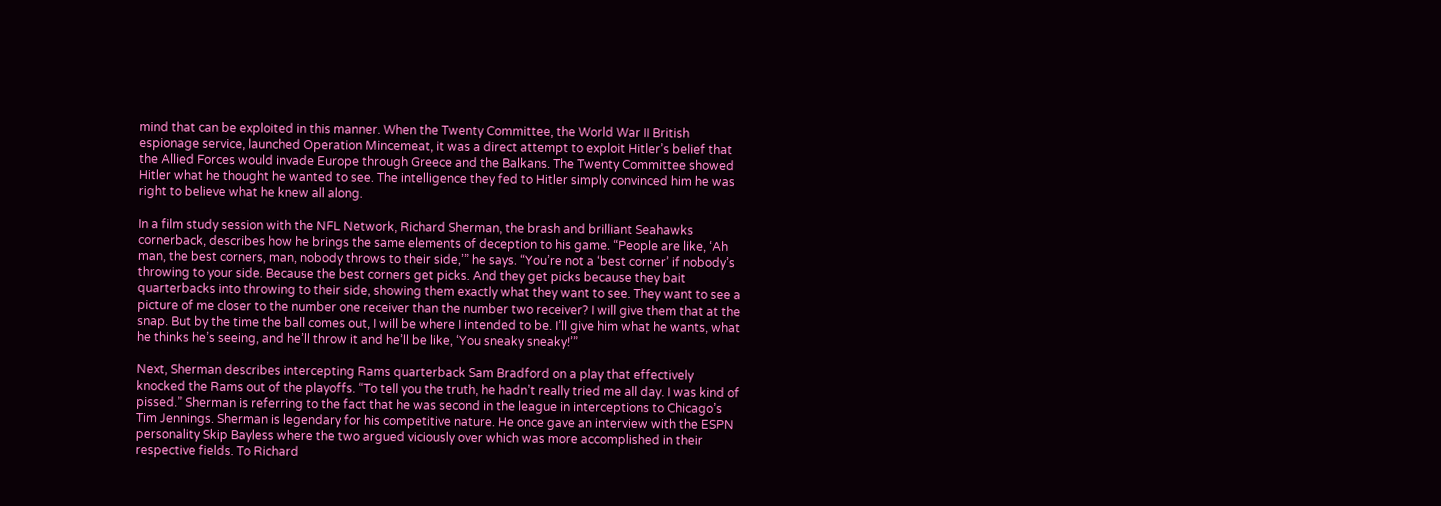mind that can be exploited in this manner. When the Twenty Committee, the World War II British espionage service, launched Operation Mincemeat, it was a direct attempt to exploit Hitler’s belief that the Allied Forces would invade Europe through Greece and the Balkans. The Twenty Committee showed Hitler what he thought he wanted to see. The intelligence they fed to Hitler simply convinced him he was right to believe what he knew all along.

In a film study session with the NFL Network, Richard Sherman, the brash and brilliant Seahawks cornerback, describes how he brings the same elements of deception to his game. “People are like, ‘Ah man, the best corners, man, nobody throws to their side,’” he says. “You’re not a ‘best corner’ if nobody’s throwing to your side. Because the best corners get picks. And they get picks because they bait quarterbacks into throwing to their side, showing them exactly what they want to see. They want to see a picture of me closer to the number one receiver than the number two receiver? I will give them that at the snap. But by the time the ball comes out, I will be where I intended to be. I’ll give him what he wants, what he thinks he’s seeing, and he’ll throw it and he’ll be like, ‘You sneaky sneaky!’”

Next, Sherman describes intercepting Rams quarterback Sam Bradford on a play that effectively knocked the Rams out of the playoffs. “To tell you the truth, he hadn’t really tried me all day. I was kind of pissed.” Sherman is referring to the fact that he was second in the league in interceptions to Chicago’s Tim Jennings. Sherman is legendary for his competitive nature. He once gave an interview with the ESPN personality Skip Bayless where the two argued viciously over which was more accomplished in their respective fields. To Richard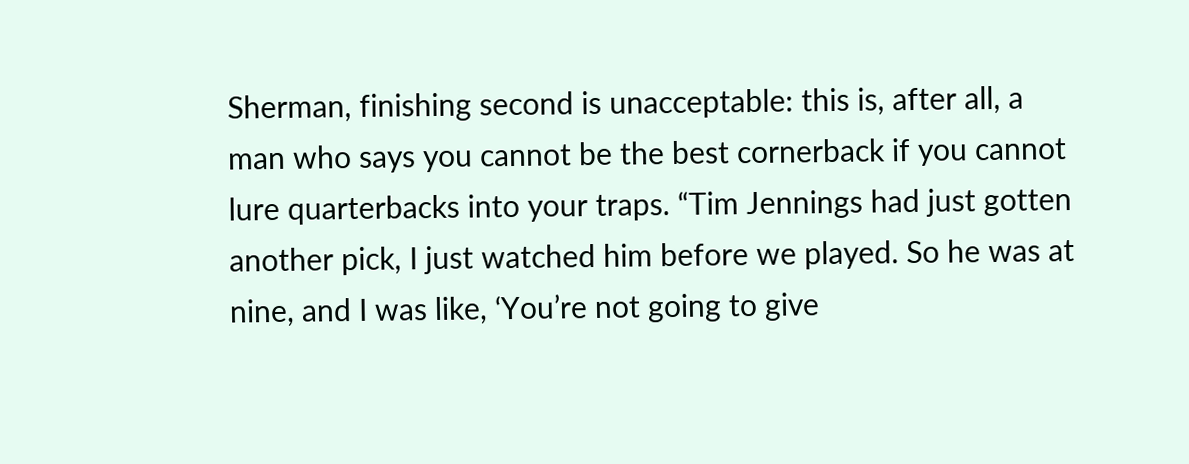Sherman, finishing second is unacceptable: this is, after all, a man who says you cannot be the best cornerback if you cannot lure quarterbacks into your traps. “Tim Jennings had just gotten another pick, I just watched him before we played. So he was at nine, and I was like, ‘You’re not going to give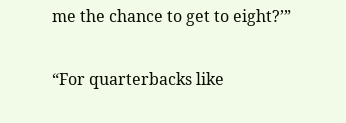me the chance to get to eight?’”

“For quarterbacks like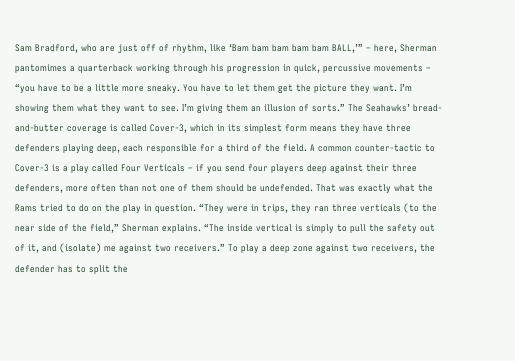Sam Bradford, who are just off of rhythm, like ‘Bam bam bam bam bam BALL,’” – here, Sherman pantomimes a quarterback working through his progression in quick, percussive movements – “you have to be a little more sneaky. You have to let them get the picture they want. I’m showing them what they want to see. I’m giving them an illusion of sorts.” The Seahawks’ bread-and-butter coverage is called Cover-3, which in its simplest form means they have three defenders playing deep, each responsible for a third of the field. A common counter-tactic to Cover-3 is a play called Four Verticals – if you send four players deep against their three defenders, more often than not one of them should be undefended. That was exactly what the Rams tried to do on the play in question. “They were in trips, they ran three verticals (to the near side of the field,” Sherman explains. “The inside vertical is simply to pull the safety out of it, and (isolate) me against two receivers.” To play a deep zone against two receivers, the defender has to split the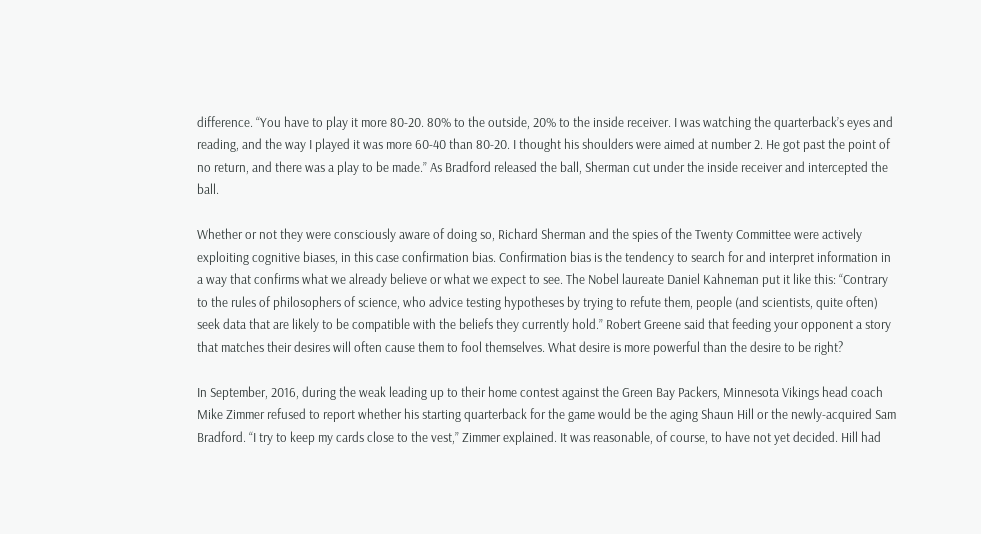difference. “You have to play it more 80-20. 80% to the outside, 20% to the inside receiver. I was watching the quarterback’s eyes and reading, and the way I played it was more 60-40 than 80-20. I thought his shoulders were aimed at number 2. He got past the point of no return, and there was a play to be made.” As Bradford released the ball, Sherman cut under the inside receiver and intercepted the ball.

Whether or not they were consciously aware of doing so, Richard Sherman and the spies of the Twenty Committee were actively exploiting cognitive biases, in this case confirmation bias. Confirmation bias is the tendency to search for and interpret information in a way that confirms what we already believe or what we expect to see. The Nobel laureate Daniel Kahneman put it like this: “Contrary to the rules of philosophers of science, who advice testing hypotheses by trying to refute them, people (and scientists, quite often) seek data that are likely to be compatible with the beliefs they currently hold.” Robert Greene said that feeding your opponent a story that matches their desires will often cause them to fool themselves. What desire is more powerful than the desire to be right?

In September, 2016, during the weak leading up to their home contest against the Green Bay Packers, Minnesota Vikings head coach Mike Zimmer refused to report whether his starting quarterback for the game would be the aging Shaun Hill or the newly-acquired Sam Bradford. “I try to keep my cards close to the vest,” Zimmer explained. It was reasonable, of course, to have not yet decided. Hill had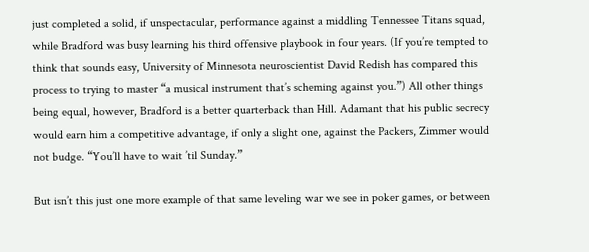just completed a solid, if unspectacular, performance against a middling Tennessee Titans squad, while Bradford was busy learning his third offensive playbook in four years. (If you’re tempted to think that sounds easy, University of Minnesota neuroscientist David Redish has compared this process to trying to master “a musical instrument that’s scheming against you.”) All other things being equal, however, Bradford is a better quarterback than Hill. Adamant that his public secrecy would earn him a competitive advantage, if only a slight one, against the Packers, Zimmer would not budge. “You’ll have to wait ’til Sunday.”

But isn’t this just one more example of that same leveling war we see in poker games, or between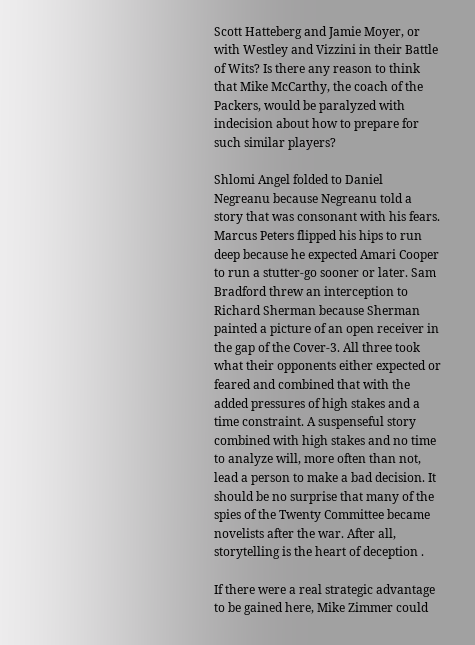Scott Hatteberg and Jamie Moyer, or with Westley and Vizzini in their Battle of Wits? Is there any reason to think that Mike McCarthy, the coach of the Packers, would be paralyzed with indecision about how to prepare for such similar players?

Shlomi Angel folded to Daniel Negreanu because Negreanu told a story that was consonant with his fears. Marcus Peters flipped his hips to run deep because he expected Amari Cooper to run a stutter-go sooner or later. Sam Bradford threw an interception to Richard Sherman because Sherman painted a picture of an open receiver in the gap of the Cover-3. All three took what their opponents either expected or feared and combined that with the added pressures of high stakes and a time constraint. A suspenseful story combined with high stakes and no time to analyze will, more often than not, lead a person to make a bad decision. It should be no surprise that many of the spies of the Twenty Committee became novelists after the war. After all, storytelling is the heart of deception .

If there were a real strategic advantage to be gained here, Mike Zimmer could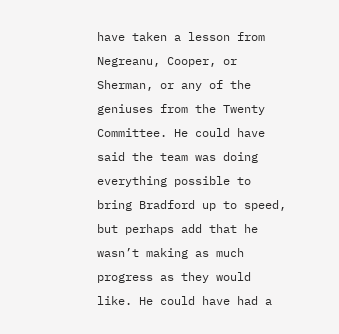have taken a lesson from Negreanu, Cooper, or Sherman, or any of the geniuses from the Twenty Committee. He could have said the team was doing everything possible to bring Bradford up to speed, but perhaps add that he wasn’t making as much progress as they would like. He could have had a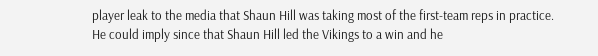player leak to the media that Shaun Hill was taking most of the first-team reps in practice. He could imply since that Shaun Hill led the Vikings to a win and he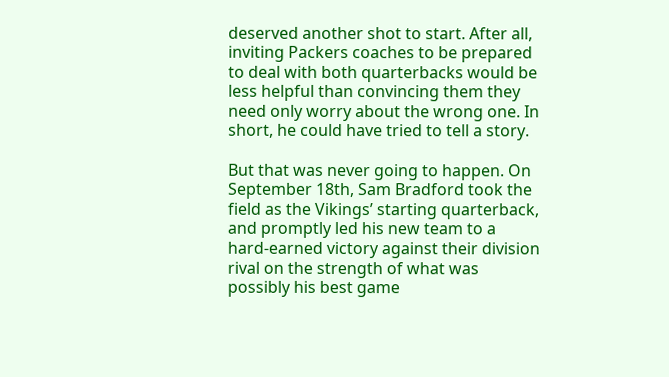deserved another shot to start. After all, inviting Packers coaches to be prepared to deal with both quarterbacks would be less helpful than convincing them they need only worry about the wrong one. In short, he could have tried to tell a story.

But that was never going to happen. On September 18th, Sam Bradford took the field as the Vikings’ starting quarterback, and promptly led his new team to a hard-earned victory against their division rival on the strength of what was possibly his best game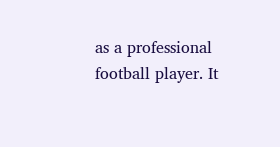as a professional football player. It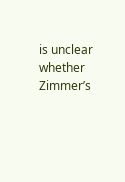is unclear whether Zimmer’s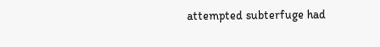attempted subterfuge had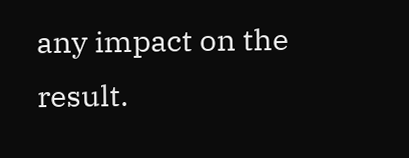any impact on the result.